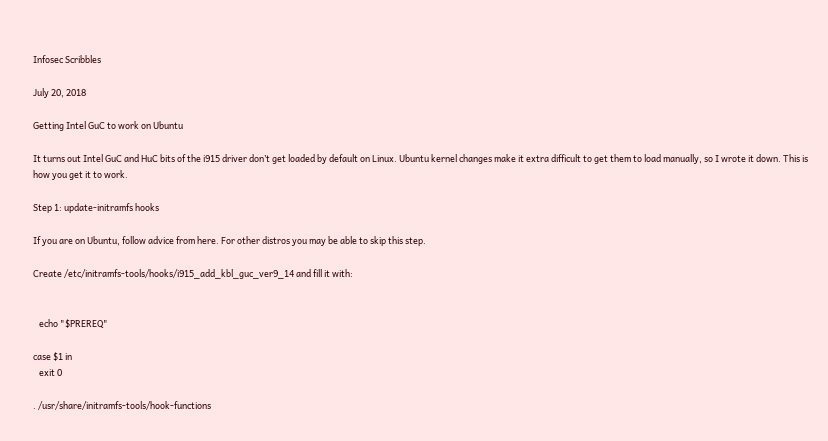Infosec Scribbles

July 20, 2018

Getting Intel GuC to work on Ubuntu

It turns out Intel GuC and HuC bits of the i915 driver don’t get loaded by default on Linux. Ubuntu kernel changes make it extra difficult to get them to load manually, so I wrote it down. This is how you get it to work.

Step 1: update-initramfs hooks

If you are on Ubuntu, follow advice from here. For other distros you may be able to skip this step.

Create /etc/initramfs-tools/hooks/i915_add_kbl_guc_ver9_14 and fill it with:


   echo "$PREREQ"

case $1 in
   exit 0

. /usr/share/initramfs-tools/hook-functions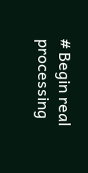# Begin real processing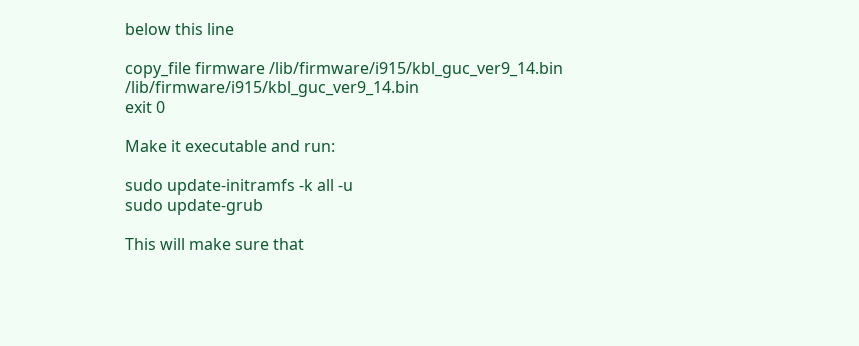below this line

copy_file firmware /lib/firmware/i915/kbl_guc_ver9_14.bin /lib/firmware/i915/kbl_guc_ver9_14.bin
exit 0

Make it executable and run:

sudo update-initramfs -k all -u
sudo update-grub

This will make sure that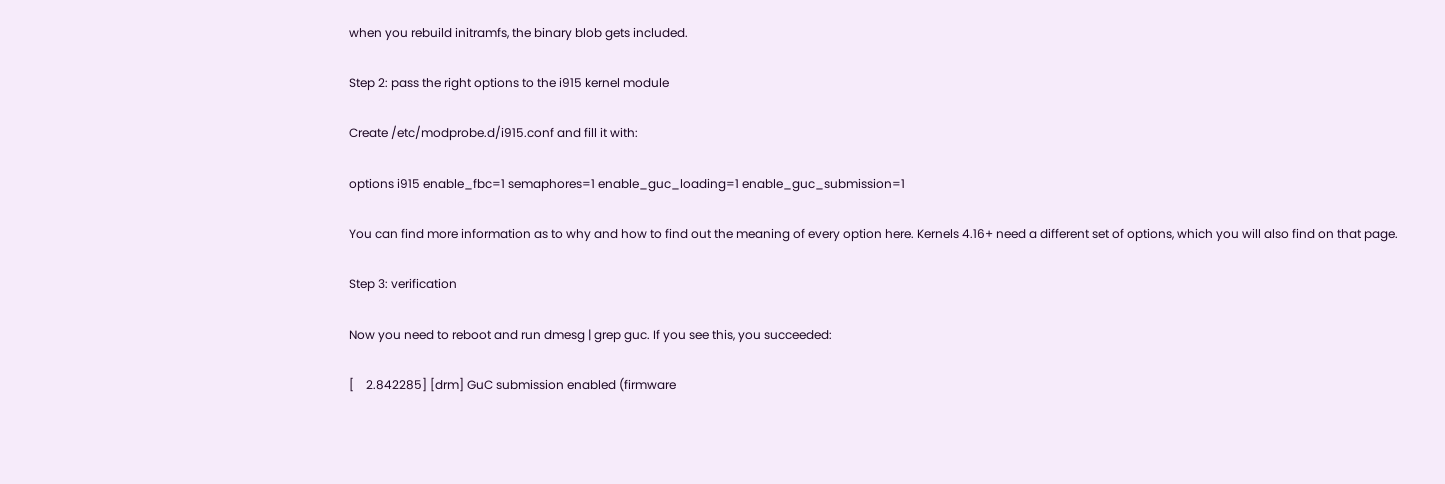when you rebuild initramfs, the binary blob gets included.

Step 2: pass the right options to the i915 kernel module

Create /etc/modprobe.d/i915.conf and fill it with:

options i915 enable_fbc=1 semaphores=1 enable_guc_loading=1 enable_guc_submission=1

You can find more information as to why and how to find out the meaning of every option here. Kernels 4.16+ need a different set of options, which you will also find on that page.

Step 3: verification

Now you need to reboot and run dmesg | grep guc. If you see this, you succeeded:

[    2.842285] [drm] GuC submission enabled (firmware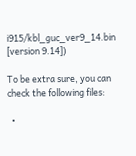i915/kbl_guc_ver9_14.bin [version 9.14])

To be extra sure, you can check the following files:

  •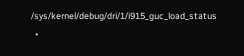/sys/kernel/debug/dri/1/i915_guc_load_status
  •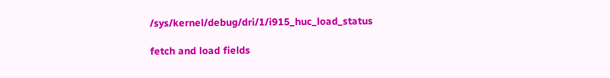/sys/kernel/debug/dri/1/i915_huc_load_status

fetch and load fields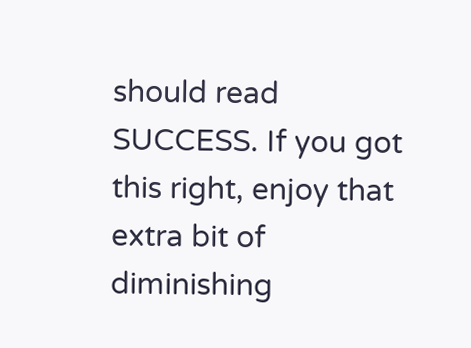should read SUCCESS. If you got this right, enjoy that extra bit of diminishing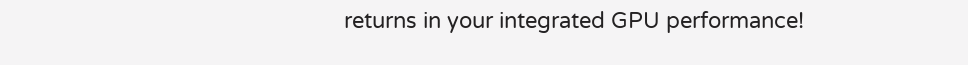returns in your integrated GPU performance!